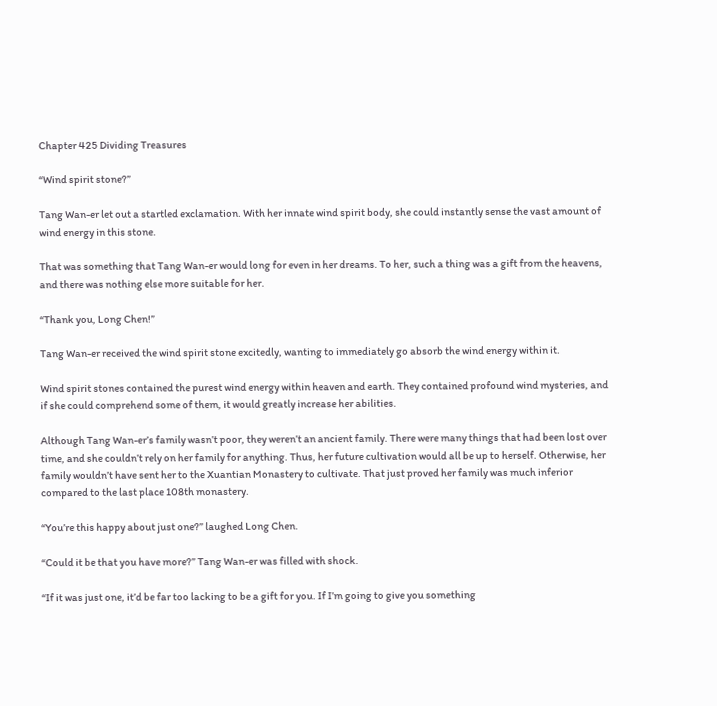Chapter 425 Dividing Treasures

“Wind spirit stone?”

Tang Wan-er let out a startled exclamation. With her innate wind spirit body, she could instantly sense the vast amount of wind energy in this stone.

That was something that Tang Wan-er would long for even in her dreams. To her, such a thing was a gift from the heavens, and there was nothing else more suitable for her.

“Thank you, Long Chen!”

Tang Wan-er received the wind spirit stone excitedly, wanting to immediately go absorb the wind energy within it.

Wind spirit stones contained the purest wind energy within heaven and earth. They contained profound wind mysteries, and if she could comprehend some of them, it would greatly increase her abilities.

Although Tang Wan-er’s family wasn’t poor, they weren’t an ancient family. There were many things that had been lost over time, and she couldn’t rely on her family for anything. Thus, her future cultivation would all be up to herself. Otherwise, her family wouldn’t have sent her to the Xuantian Monastery to cultivate. That just proved her family was much inferior compared to the last place 108th monastery.

“You’re this happy about just one?” laughed Long Chen.

“Could it be that you have more?” Tang Wan-er was filled with shock.

“If it was just one, it’d be far too lacking to be a gift for you. If I’m going to give you something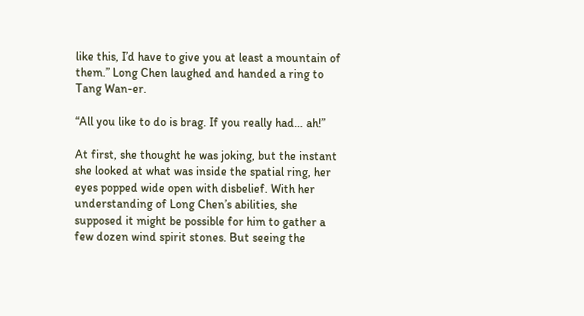like this, I’d have to give you at least a mountain of them.” Long Chen laughed and handed a ring to Tang Wan-er.

“All you like to do is brag. If you really had… ah!”

At first, she thought he was joking, but the instant she looked at what was inside the spatial ring, her eyes popped wide open with disbelief. With her understanding of Long Chen’s abilities, she supposed it might be possible for him to gather a few dozen wind spirit stones. But seeing the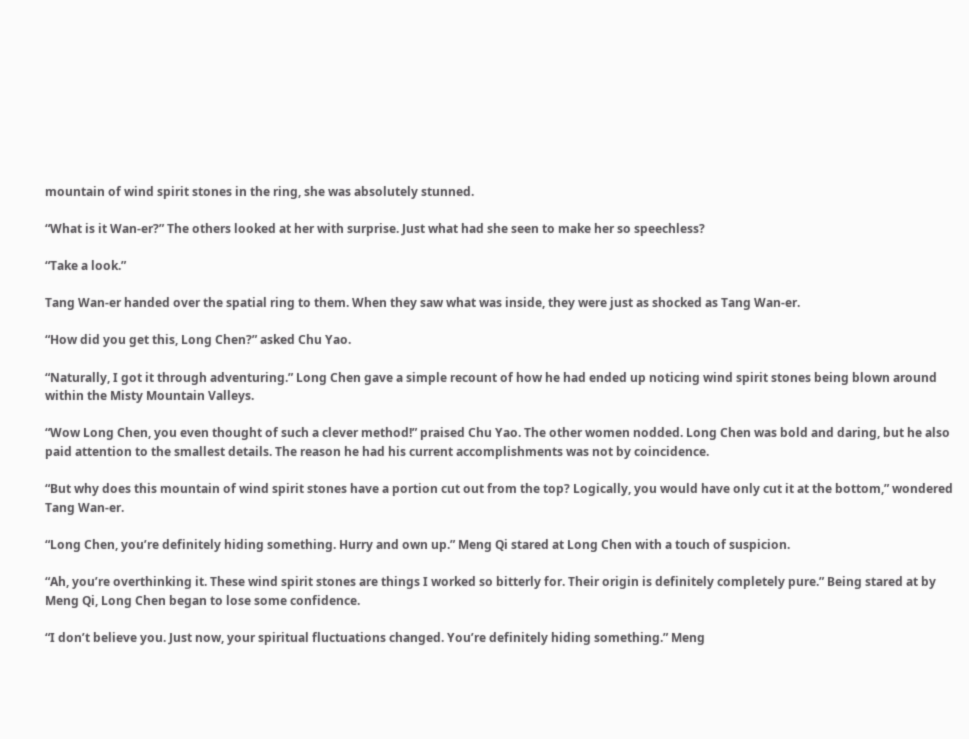mountain of wind spirit stones in the ring, she was absolutely stunned.

“What is it Wan-er?” The others looked at her with surprise. Just what had she seen to make her so speechless?

“Take a look.”

Tang Wan-er handed over the spatial ring to them. When they saw what was inside, they were just as shocked as Tang Wan-er.

“How did you get this, Long Chen?” asked Chu Yao.

“Naturally, I got it through adventuring.” Long Chen gave a simple recount of how he had ended up noticing wind spirit stones being blown around within the Misty Mountain Valleys.

“Wow Long Chen, you even thought of such a clever method!” praised Chu Yao. The other women nodded. Long Chen was bold and daring, but he also paid attention to the smallest details. The reason he had his current accomplishments was not by coincidence.

“But why does this mountain of wind spirit stones have a portion cut out from the top? Logically, you would have only cut it at the bottom,” wondered Tang Wan-er.

“Long Chen, you’re definitely hiding something. Hurry and own up.” Meng Qi stared at Long Chen with a touch of suspicion.

“Ah, you’re overthinking it. These wind spirit stones are things I worked so bitterly for. Their origin is definitely completely pure.” Being stared at by Meng Qi, Long Chen began to lose some confidence.

“I don’t believe you. Just now, your spiritual fluctuations changed. You’re definitely hiding something.” Meng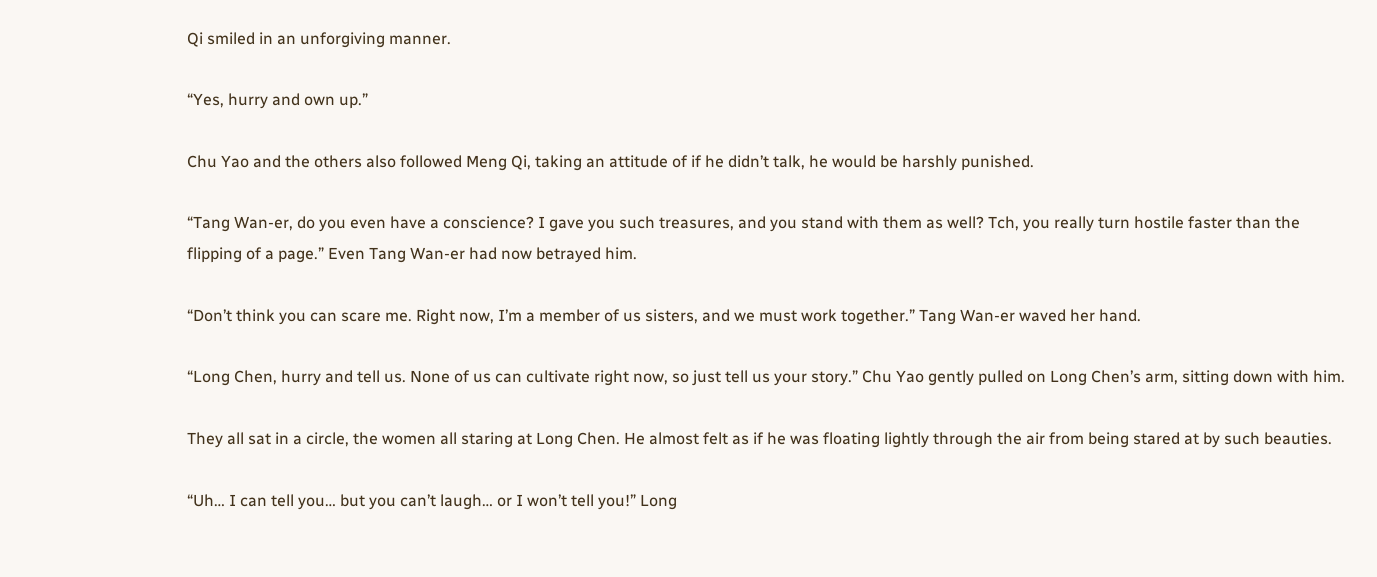Qi smiled in an unforgiving manner.

“Yes, hurry and own up.”

Chu Yao and the others also followed Meng Qi, taking an attitude of if he didn’t talk, he would be harshly punished.

“Tang Wan-er, do you even have a conscience? I gave you such treasures, and you stand with them as well? Tch, you really turn hostile faster than the flipping of a page.” Even Tang Wan-er had now betrayed him.

“Don’t think you can scare me. Right now, I’m a member of us sisters, and we must work together.” Tang Wan-er waved her hand.

“Long Chen, hurry and tell us. None of us can cultivate right now, so just tell us your story.” Chu Yao gently pulled on Long Chen’s arm, sitting down with him.

They all sat in a circle, the women all staring at Long Chen. He almost felt as if he was floating lightly through the air from being stared at by such beauties.

“Uh… I can tell you… but you can’t laugh… or I won’t tell you!” Long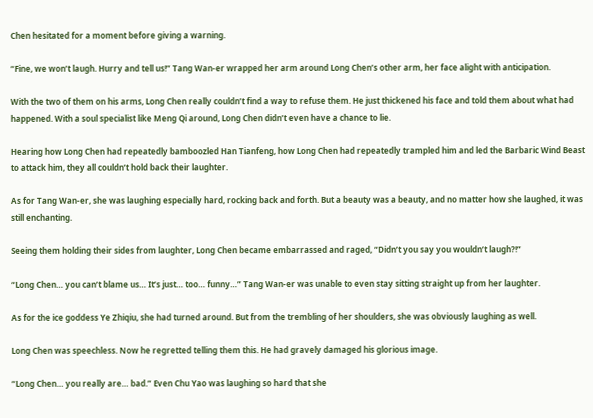Chen hesitated for a moment before giving a warning.

“Fine, we won’t laugh. Hurry and tell us!” Tang Wan-er wrapped her arm around Long Chen’s other arm, her face alight with anticipation.

With the two of them on his arms, Long Chen really couldn’t find a way to refuse them. He just thickened his face and told them about what had happened. With a soul specialist like Meng Qi around, Long Chen didn’t even have a chance to lie.

Hearing how Long Chen had repeatedly bamboozled Han Tianfeng, how Long Chen had repeatedly trampled him and led the Barbaric Wind Beast to attack him, they all couldn’t hold back their laughter.

As for Tang Wan-er, she was laughing especially hard, rocking back and forth. But a beauty was a beauty, and no matter how she laughed, it was still enchanting.

Seeing them holding their sides from laughter, Long Chen became embarrassed and raged, “Didn’t you say you wouldn’t laugh?!”

“Long Chen… you can’t blame us… It’s just… too… funny…” Tang Wan-er was unable to even stay sitting straight up from her laughter.

As for the ice goddess Ye Zhiqiu, she had turned around. But from the trembling of her shoulders, she was obviously laughing as well.

Long Chen was speechless. Now he regretted telling them this. He had gravely damaged his glorious image.

“Long Chen… you really are… bad.” Even Chu Yao was laughing so hard that she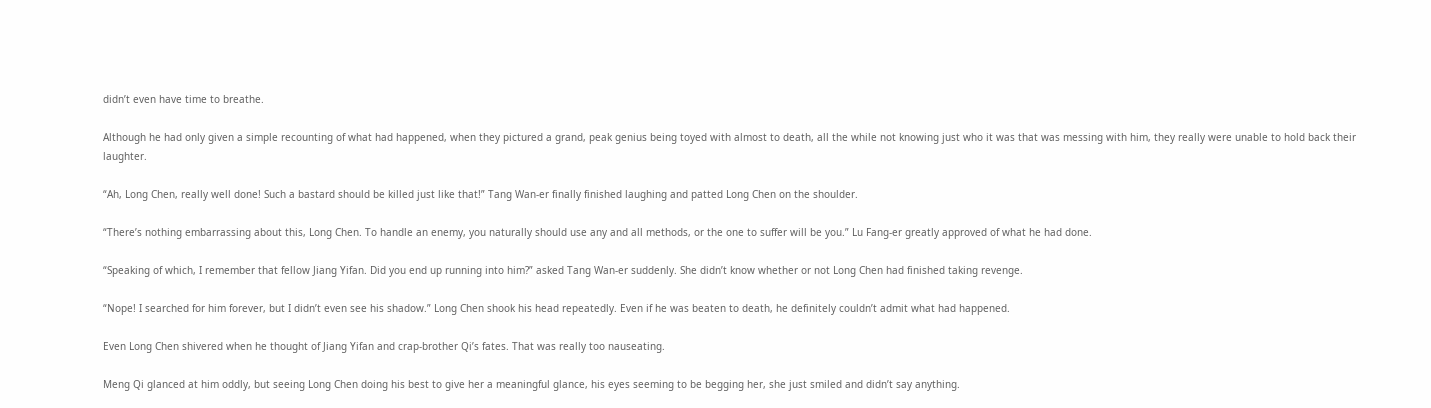didn’t even have time to breathe.

Although he had only given a simple recounting of what had happened, when they pictured a grand, peak genius being toyed with almost to death, all the while not knowing just who it was that was messing with him, they really were unable to hold back their laughter.

“Ah, Long Chen, really well done! Such a bastard should be killed just like that!” Tang Wan-er finally finished laughing and patted Long Chen on the shoulder.

“There’s nothing embarrassing about this, Long Chen. To handle an enemy, you naturally should use any and all methods, or the one to suffer will be you.” Lu Fang-er greatly approved of what he had done.

“Speaking of which, I remember that fellow Jiang Yifan. Did you end up running into him?” asked Tang Wan-er suddenly. She didn’t know whether or not Long Chen had finished taking revenge.

“Nope! I searched for him forever, but I didn’t even see his shadow.” Long Chen shook his head repeatedly. Even if he was beaten to death, he definitely couldn’t admit what had happened.

Even Long Chen shivered when he thought of Jiang Yifan and crap-brother Qi’s fates. That was really too nauseating.

Meng Qi glanced at him oddly, but seeing Long Chen doing his best to give her a meaningful glance, his eyes seeming to be begging her, she just smiled and didn’t say anything.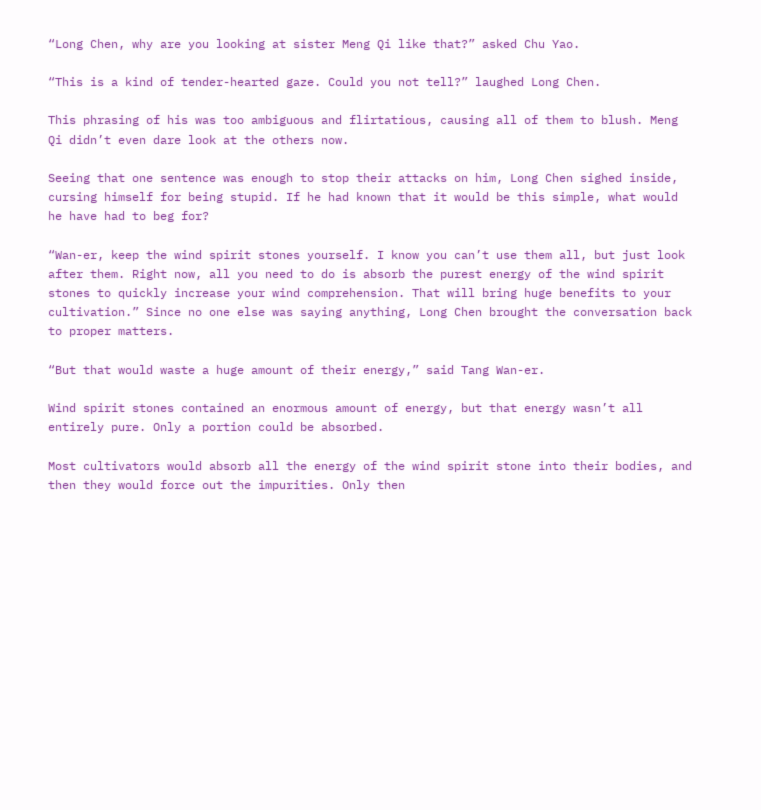“Long Chen, why are you looking at sister Meng Qi like that?” asked Chu Yao.

“This is a kind of tender-hearted gaze. Could you not tell?” laughed Long Chen.

This phrasing of his was too ambiguous and flirtatious, causing all of them to blush. Meng Qi didn’t even dare look at the others now.

Seeing that one sentence was enough to stop their attacks on him, Long Chen sighed inside, cursing himself for being stupid. If he had known that it would be this simple, what would he have had to beg for?

“Wan-er, keep the wind spirit stones yourself. I know you can’t use them all, but just look after them. Right now, all you need to do is absorb the purest energy of the wind spirit stones to quickly increase your wind comprehension. That will bring huge benefits to your cultivation.” Since no one else was saying anything, Long Chen brought the conversation back to proper matters.

“But that would waste a huge amount of their energy,” said Tang Wan-er.

Wind spirit stones contained an enormous amount of energy, but that energy wasn’t all entirely pure. Only a portion could be absorbed.

Most cultivators would absorb all the energy of the wind spirit stone into their bodies, and then they would force out the impurities. Only then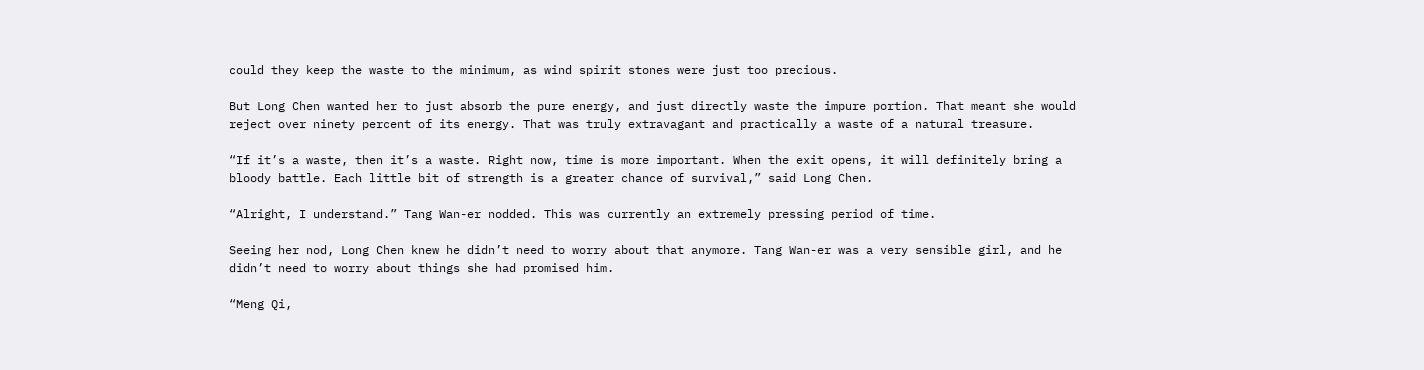could they keep the waste to the minimum, as wind spirit stones were just too precious.

But Long Chen wanted her to just absorb the pure energy, and just directly waste the impure portion. That meant she would reject over ninety percent of its energy. That was truly extravagant and practically a waste of a natural treasure.

“If it’s a waste, then it’s a waste. Right now, time is more important. When the exit opens, it will definitely bring a bloody battle. Each little bit of strength is a greater chance of survival,” said Long Chen.

“Alright, I understand.” Tang Wan-er nodded. This was currently an extremely pressing period of time.

Seeing her nod, Long Chen knew he didn’t need to worry about that anymore. Tang Wan-er was a very sensible girl, and he didn’t need to worry about things she had promised him.

“Meng Qi,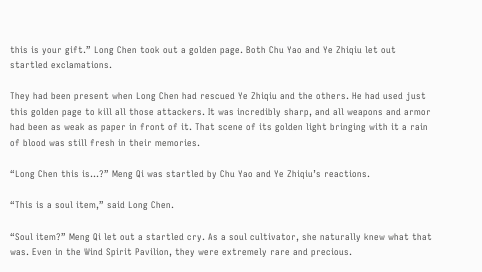this is your gift.” Long Chen took out a golden page. Both Chu Yao and Ye Zhiqiu let out startled exclamations.

They had been present when Long Chen had rescued Ye Zhiqiu and the others. He had used just this golden page to kill all those attackers. It was incredibly sharp, and all weapons and armor had been as weak as paper in front of it. That scene of its golden light bringing with it a rain of blood was still fresh in their memories.

“Long Chen this is…?” Meng Qi was startled by Chu Yao and Ye Zhiqiu’s reactions.

“This is a soul item,” said Long Chen.

“Soul item?” Meng Qi let out a startled cry. As a soul cultivator, she naturally knew what that was. Even in the Wind Spirit Pavilion, they were extremely rare and precious.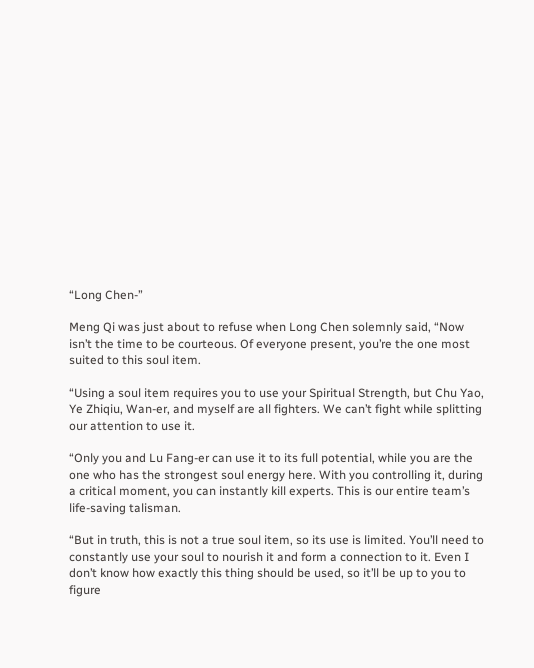“Long Chen-”

Meng Qi was just about to refuse when Long Chen solemnly said, “Now isn’t the time to be courteous. Of everyone present, you’re the one most suited to this soul item.

“Using a soul item requires you to use your Spiritual Strength, but Chu Yao, Ye Zhiqiu, Wan-er, and myself are all fighters. We can’t fight while splitting our attention to use it.

“Only you and Lu Fang-er can use it to its full potential, while you are the one who has the strongest soul energy here. With you controlling it, during a critical moment, you can instantly kill experts. This is our entire team’s life-saving talisman.

“But in truth, this is not a true soul item, so its use is limited. You’ll need to constantly use your soul to nourish it and form a connection to it. Even I don’t know how exactly this thing should be used, so it’ll be up to you to figure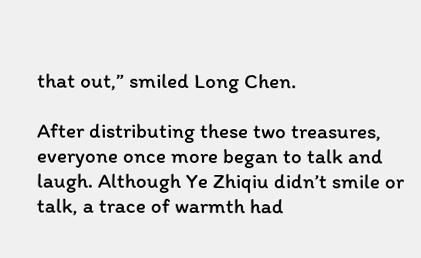that out,” smiled Long Chen.

After distributing these two treasures, everyone once more began to talk and laugh. Although Ye Zhiqiu didn’t smile or talk, a trace of warmth had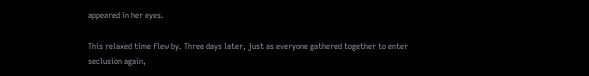appeared in her eyes.

This relaxed time flew by. Three days later, just as everyone gathered together to enter seclusion again,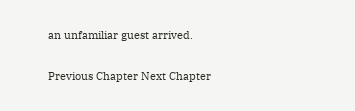an unfamiliar guest arrived.

Previous Chapter Next Chapter